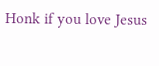Honk if you love Jesus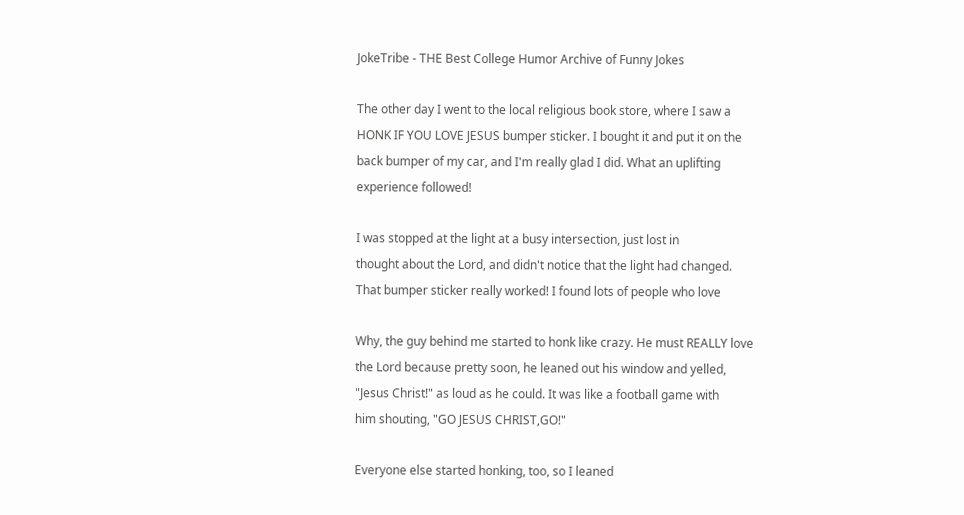JokeTribe - THE Best College Humor Archive of Funny Jokes

The other day I went to the local religious book store, where I saw a
HONK IF YOU LOVE JESUS bumper sticker. I bought it and put it on the
back bumper of my car, and I'm really glad I did. What an uplifting
experience followed!

I was stopped at the light at a busy intersection, just lost in
thought about the Lord, and didn't notice that the light had changed.
That bumper sticker really worked! I found lots of people who love

Why, the guy behind me started to honk like crazy. He must REALLY love
the Lord because pretty soon, he leaned out his window and yelled,
"Jesus Christ!" as loud as he could. It was like a football game with
him shouting, "GO JESUS CHRIST,GO!"

Everyone else started honking, too, so I leaned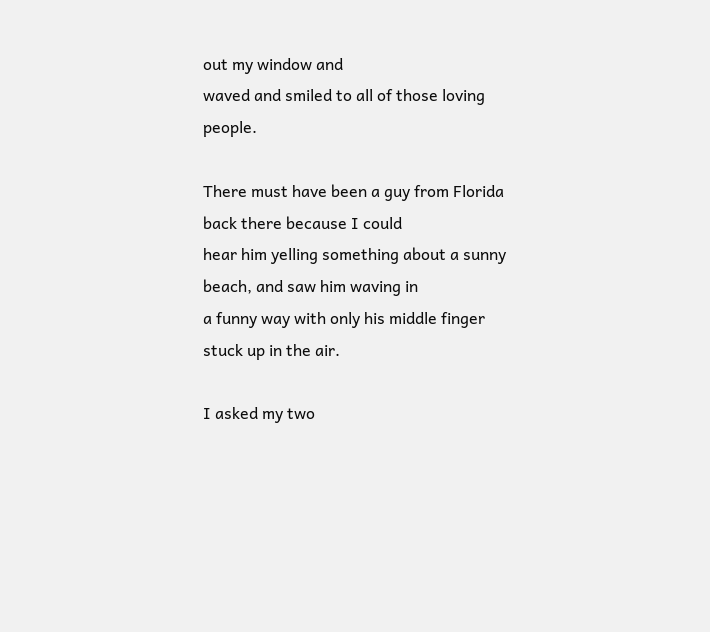out my window and
waved and smiled to all of those loving people.

There must have been a guy from Florida back there because I could
hear him yelling something about a sunny beach, and saw him waving in
a funny way with only his middle finger stuck up in the air.

I asked my two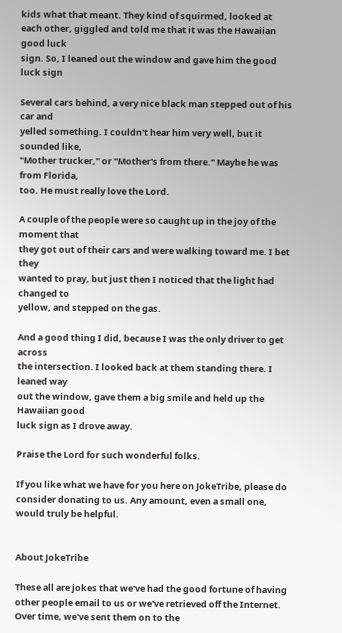kids what that meant. They kind of squirmed, looked at
each other, giggled and told me that it was the Hawaiian good luck
sign. So, I leaned out the window and gave him the good luck sign

Several cars behind, a very nice black man stepped out of his car and
yelled something. I couldn't hear him very well, but it sounded like,
"Mother trucker," or "Mother's from there." Maybe he was from Florida,
too. He must really love the Lord.

A couple of the people were so caught up in the joy of the moment that
they got out of their cars and were walking toward me. I bet they
wanted to pray, but just then I noticed that the light had changed to
yellow, and stepped on the gas.

And a good thing I did, because I was the only driver to get across
the intersection. I looked back at them standing there. I leaned way
out the window, gave them a big smile and held up the Hawaiian good
luck sign as I drove away.

Praise the Lord for such wonderful folks.

If you like what we have for you here on JokeTribe, please do consider donating to us. Any amount, even a small one, would truly be helpful.


About JokeTribe

These all are jokes that we've had the good fortune of having other people email to us or we've retrieved off the Internet. Over time, we've sent them on to the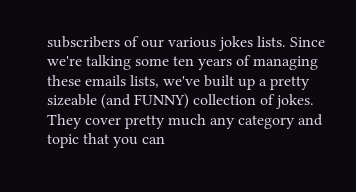subscribers of our various jokes lists. Since we're talking some ten years of managing these emails lists, we've built up a pretty sizeable (and FUNNY) collection of jokes. They cover pretty much any category and topic that you can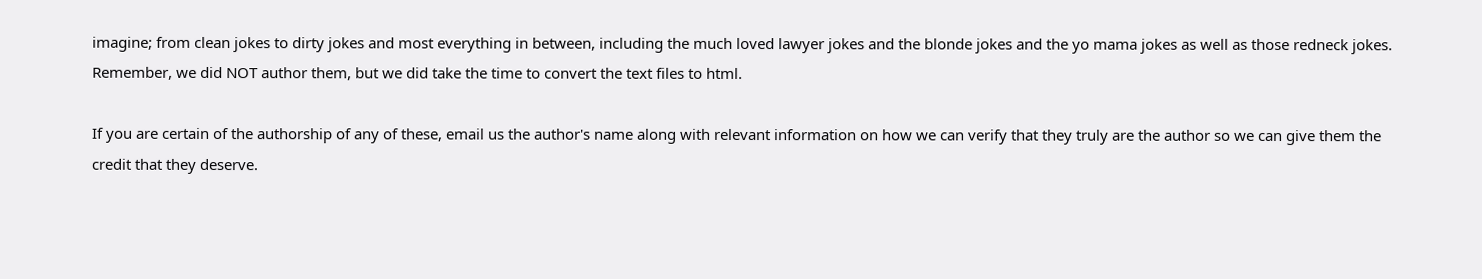imagine; from clean jokes to dirty jokes and most everything in between, including the much loved lawyer jokes and the blonde jokes and the yo mama jokes as well as those redneck jokes. Remember, we did NOT author them, but we did take the time to convert the text files to html.

If you are certain of the authorship of any of these, email us the author's name along with relevant information on how we can verify that they truly are the author so we can give them the credit that they deserve.